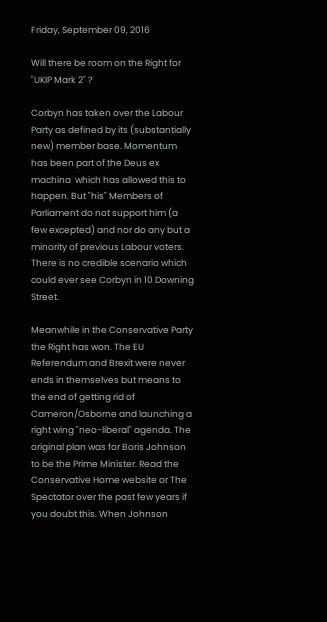Friday, September 09, 2016

Will there be room on the Right for "UKIP Mark 2" ?

Corbyn has taken over the Labour Party as defined by its (substantially new) member base. Momentum has been part of the Deus ex machina  which has allowed this to happen. But "his" Members of Parliament do not support him (a few excepted) and nor do any but a minority of previous Labour voters. There is no credible scenario which could ever see Corbyn in 10 Downing Street.

Meanwhile in the Conservative Party the Right has won. The EU Referendum and Brexit were never ends in themselves but means to the end of getting rid of Cameron/Osborne and launching a right wing "neo-liberal" agenda. The original plan was for Boris Johnson to be the Prime Minister. Read the Conservative Home website or The Spectator over the past few years if you doubt this. When Johnson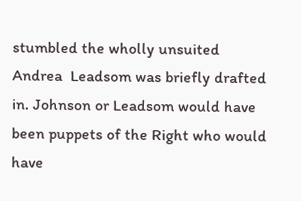stumbled the wholly unsuited Andrea  Leadsom was briefly drafted in. Johnson or Leadsom would have been puppets of the Right who would have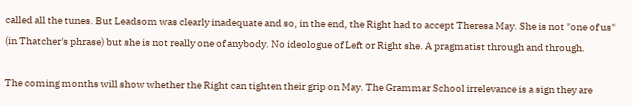called all the tunes. But Leadsom was clearly inadequate and so, in the end, the Right had to accept Theresa May. She is not "one of us" (in Thatcher's phrase) but she is not really one of anybody. No ideologue of Left or Right she. A pragmatist through and through.

The coming months will show whether the Right can tighten their grip on May. The Grammar School irrelevance is a sign they are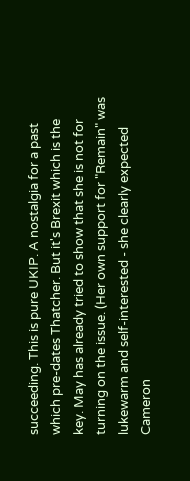succeeding. This is pure UKIP. A nostalgia for a past which pre-dates Thatcher. But it's Brexit which is the key. May has already tried to show that she is not for turning on the issue. (Her own support for "Remain" was lukewarm and self-interested - she clearly expected Cameron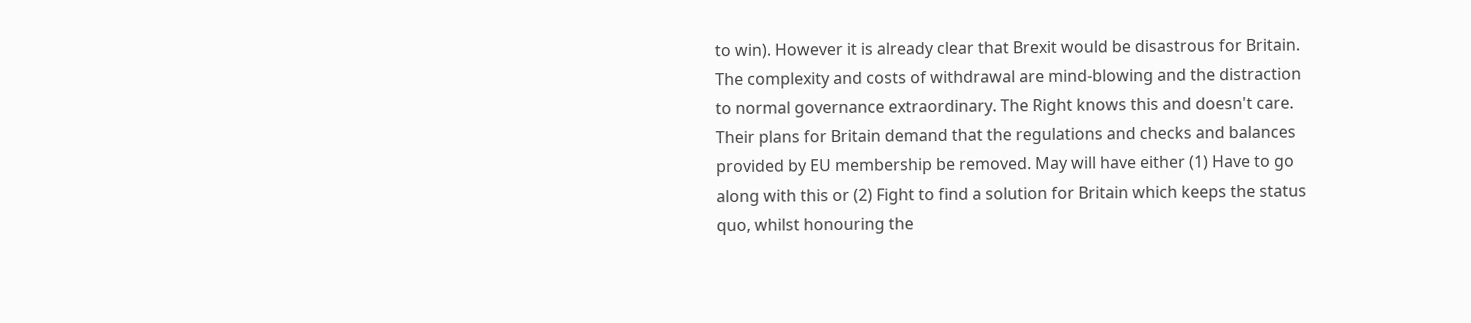to win). However it is already clear that Brexit would be disastrous for Britain. The complexity and costs of withdrawal are mind-blowing and the distraction to normal governance extraordinary. The Right knows this and doesn't care. Their plans for Britain demand that the regulations and checks and balances provided by EU membership be removed. May will have either (1) Have to go along with this or (2) Fight to find a solution for Britain which keeps the status quo, whilst honouring the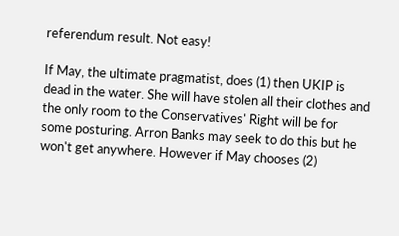referendum result. Not easy!

If May, the ultimate pragmatist, does (1) then UKIP is dead in the water. She will have stolen all their clothes and the only room to the Conservatives' Right will be for some posturing. Arron Banks may seek to do this but he won't get anywhere. However if May chooses (2)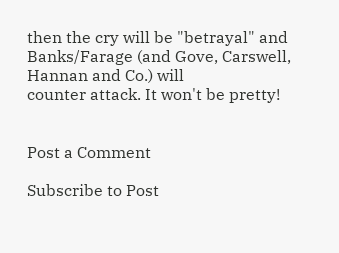then the cry will be "betrayal" and Banks/Farage (and Gove, Carswell, Hannan and Co.) will
counter attack. It won't be pretty!


Post a Comment

Subscribe to Post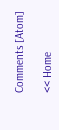Comments [Atom]

<< Home